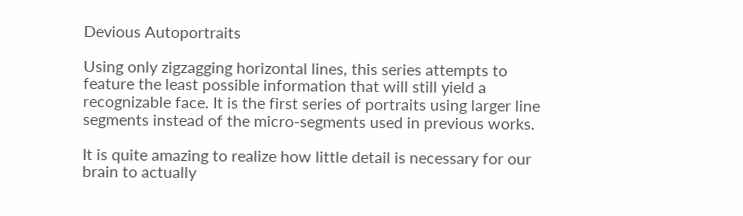Devious Autoportraits

Using only zigzagging horizontal lines, this series attempts to feature the least possible information that will still yield a recognizable face. It is the first series of portraits using larger line segments instead of the micro-segments used in previous works.

It is quite amazing to realize how little detail is necessary for our brain to actually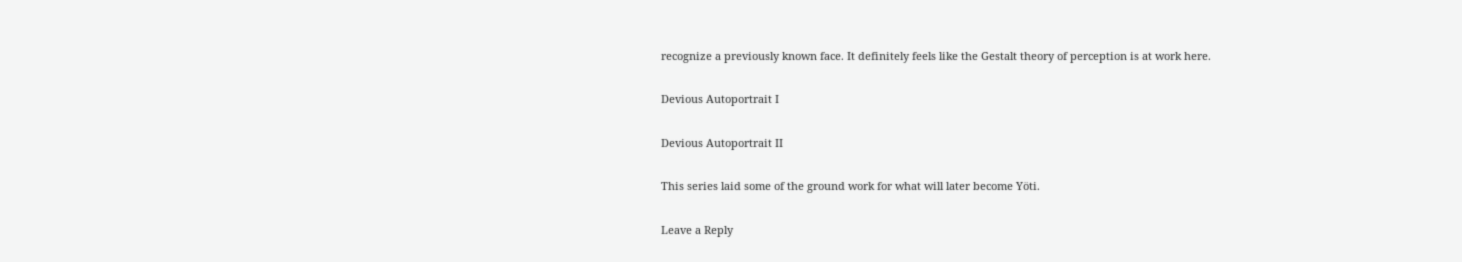recognize a previously known face. It definitely feels like the Gestalt theory of perception is at work here.

Devious Autoportrait I

Devious Autoportrait II

This series laid some of the ground work for what will later become Yöti.

Leave a Reply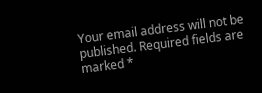Your email address will not be published. Required fields are marked *